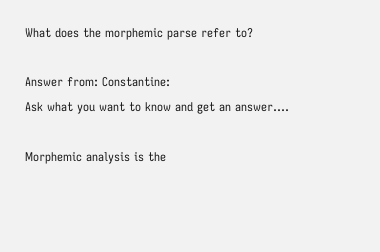What does the morphemic parse refer to?

Answer from: Constantine:
Ask what you want to know and get an answer....

Morphemic analysis is the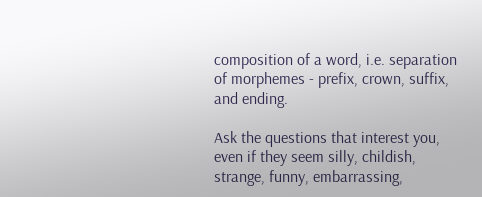composition of a word, i.e. separation of morphemes - prefix, crown, suffix, and ending.

Ask the questions that interest you, even if they seem silly, childish, strange, funny, embarrassing,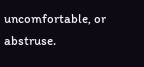uncomfortable, or abstruse.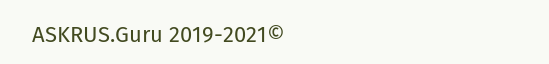ASKRUS.Guru 2019-2021©